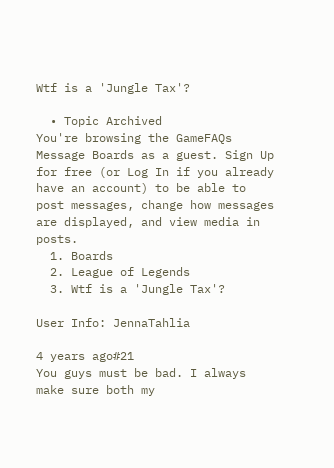Wtf is a 'Jungle Tax'?

  • Topic Archived
You're browsing the GameFAQs Message Boards as a guest. Sign Up for free (or Log In if you already have an account) to be able to post messages, change how messages are displayed, and view media in posts.
  1. Boards
  2. League of Legends
  3. Wtf is a 'Jungle Tax'?

User Info: JennaTahlia

4 years ago#21
You guys must be bad. I always make sure both my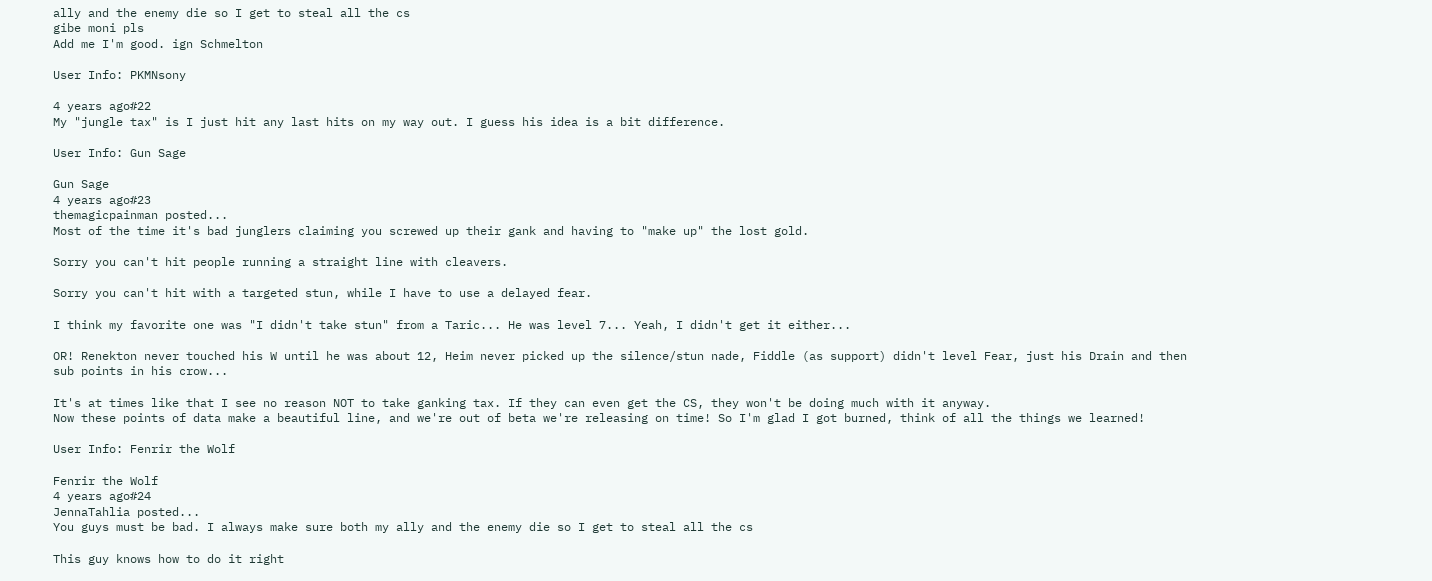ally and the enemy die so I get to steal all the cs
gibe moni pls
Add me I'm good. ign Schmelton

User Info: PKMNsony

4 years ago#22
My "jungle tax" is I just hit any last hits on my way out. I guess his idea is a bit difference.

User Info: Gun Sage

Gun Sage
4 years ago#23
themagicpainman posted...
Most of the time it's bad junglers claiming you screwed up their gank and having to "make up" the lost gold.

Sorry you can't hit people running a straight line with cleavers.

Sorry you can't hit with a targeted stun, while I have to use a delayed fear.

I think my favorite one was "I didn't take stun" from a Taric... He was level 7... Yeah, I didn't get it either...

OR! Renekton never touched his W until he was about 12, Heim never picked up the silence/stun nade, Fiddle (as support) didn't level Fear, just his Drain and then sub points in his crow...

It's at times like that I see no reason NOT to take ganking tax. If they can even get the CS, they won't be doing much with it anyway.
Now these points of data make a beautiful line, and we're out of beta we're releasing on time! So I'm glad I got burned, think of all the things we learned!

User Info: Fenrir the Wolf

Fenrir the Wolf
4 years ago#24
JennaTahlia posted...
You guys must be bad. I always make sure both my ally and the enemy die so I get to steal all the cs

This guy knows how to do it right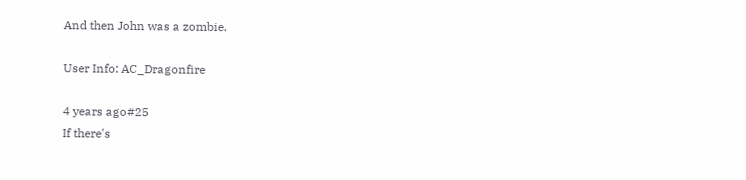And then John was a zombie.

User Info: AC_Dragonfire

4 years ago#25
If there's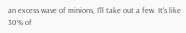an excess wave of minions, I'll take out a few. It's like 30% of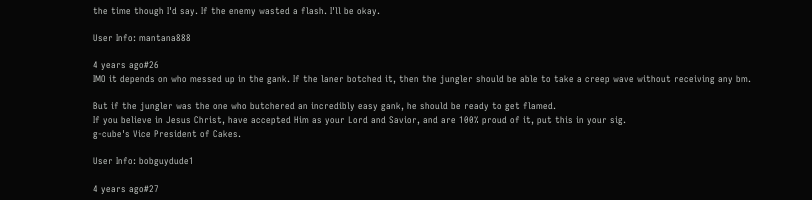the time though I'd say. If the enemy wasted a flash. I'll be okay.

User Info: mantana888

4 years ago#26
IMO it depends on who messed up in the gank. If the laner botched it, then the jungler should be able to take a creep wave without receiving any bm.

But if the jungler was the one who butchered an incredibly easy gank, he should be ready to get flamed.
If you believe in Jesus Christ, have accepted Him as your Lord and Savior, and are 100% proud of it, put this in your sig.
g-cube's Vice President of Cakes.

User Info: bobguydude1

4 years ago#27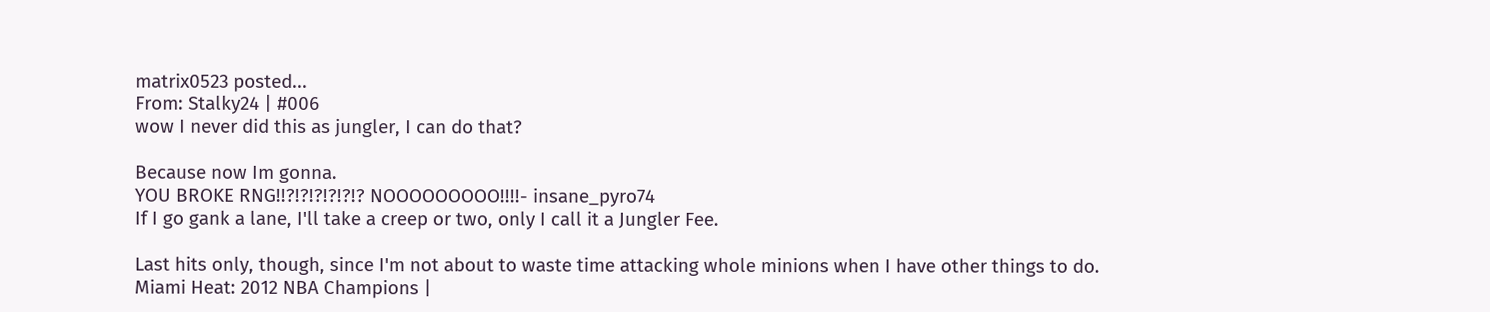matrix0523 posted...
From: Stalky24 | #006
wow I never did this as jungler, I can do that?

Because now Im gonna.
YOU BROKE RNG!!?!?!?!?!?!? NOOOOOOOOO!!!!- insane_pyro74
If I go gank a lane, I'll take a creep or two, only I call it a Jungler Fee.

Last hits only, though, since I'm not about to waste time attacking whole minions when I have other things to do.
Miami Heat: 2012 NBA Champions |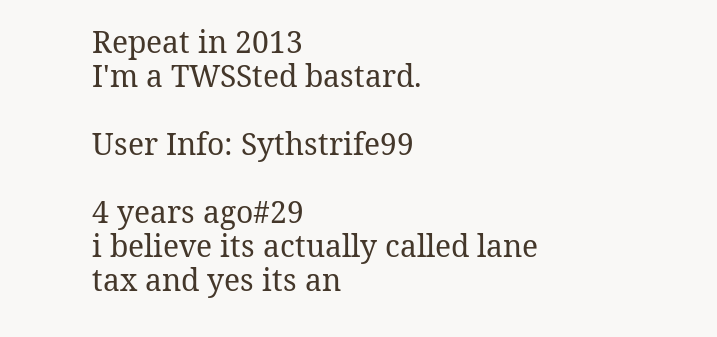Repeat in 2013
I'm a TWSSted bastard.

User Info: Sythstrife99

4 years ago#29
i believe its actually called lane tax and yes its an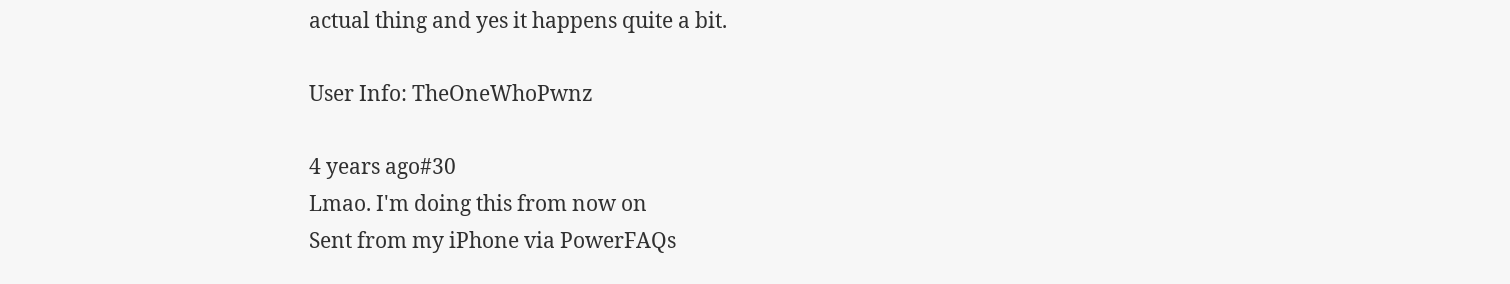actual thing and yes it happens quite a bit.

User Info: TheOneWhoPwnz

4 years ago#30
Lmao. I'm doing this from now on
Sent from my iPhone via PowerFAQs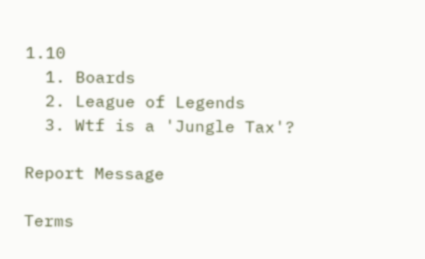1.10
  1. Boards
  2. League of Legends
  3. Wtf is a 'Jungle Tax'?

Report Message

Terms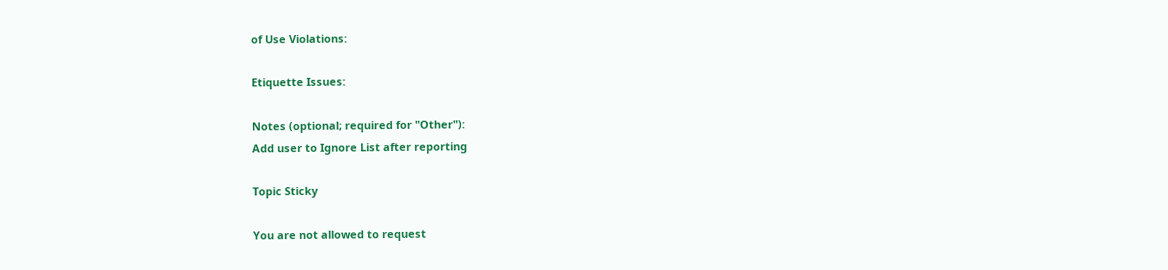of Use Violations:

Etiquette Issues:

Notes (optional; required for "Other"):
Add user to Ignore List after reporting

Topic Sticky

You are not allowed to request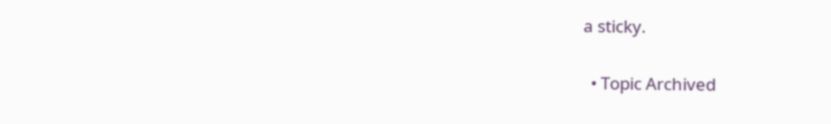a sticky.

  • Topic Archived